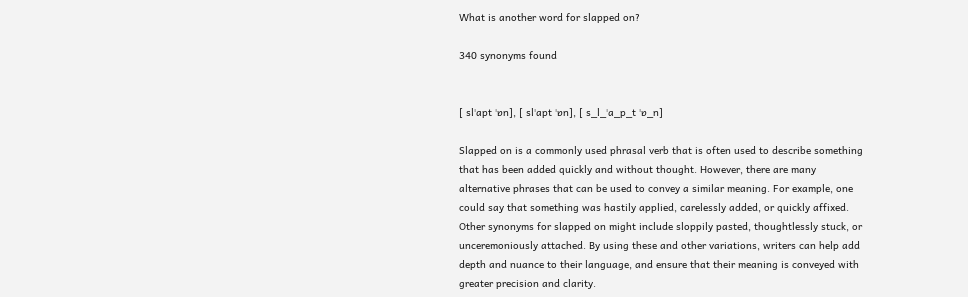What is another word for slapped on?

340 synonyms found


[ slˈapt ˈɒn], [ slˈapt ˈɒn], [ s_l_ˈa_p_t ˈɒ_n]

Slapped on is a commonly used phrasal verb that is often used to describe something that has been added quickly and without thought. However, there are many alternative phrases that can be used to convey a similar meaning. For example, one could say that something was hastily applied, carelessly added, or quickly affixed. Other synonyms for slapped on might include sloppily pasted, thoughtlessly stuck, or unceremoniously attached. By using these and other variations, writers can help add depth and nuance to their language, and ensure that their meaning is conveyed with greater precision and clarity.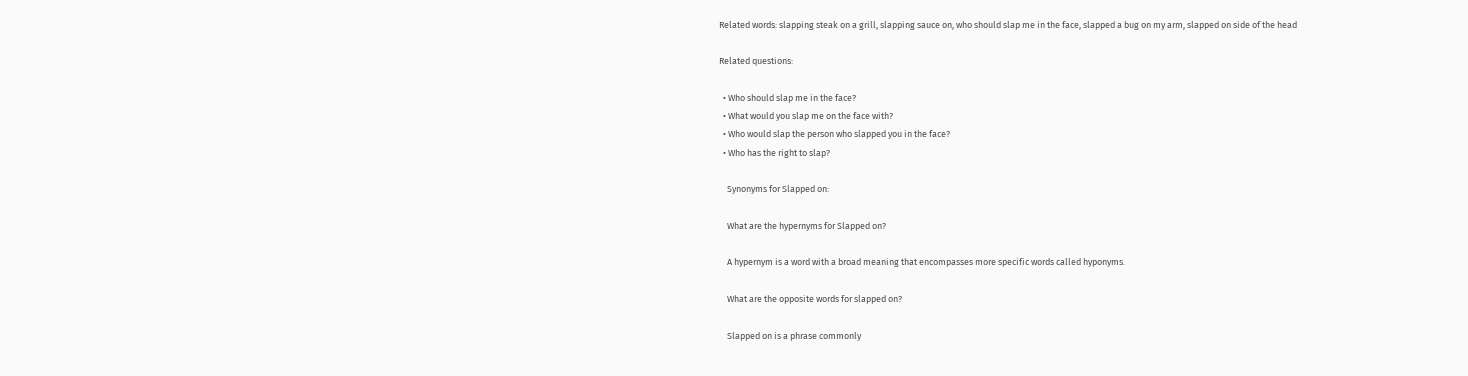Related words: slapping steak on a grill, slapping sauce on, who should slap me in the face, slapped a bug on my arm, slapped on side of the head

Related questions:

  • Who should slap me in the face?
  • What would you slap me on the face with?
  • Who would slap the person who slapped you in the face?
  • Who has the right to slap?

    Synonyms for Slapped on:

    What are the hypernyms for Slapped on?

    A hypernym is a word with a broad meaning that encompasses more specific words called hyponyms.

    What are the opposite words for slapped on?

    Slapped on is a phrase commonly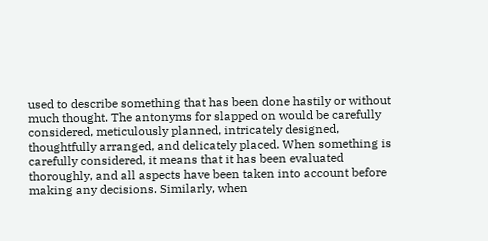used to describe something that has been done hastily or without much thought. The antonyms for slapped on would be carefully considered, meticulously planned, intricately designed, thoughtfully arranged, and delicately placed. When something is carefully considered, it means that it has been evaluated thoroughly, and all aspects have been taken into account before making any decisions. Similarly, when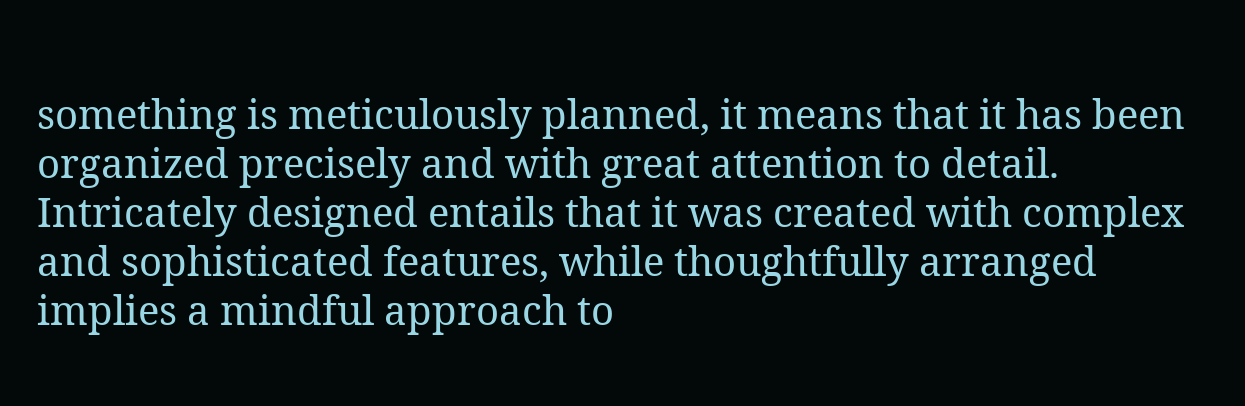something is meticulously planned, it means that it has been organized precisely and with great attention to detail. Intricately designed entails that it was created with complex and sophisticated features, while thoughtfully arranged implies a mindful approach to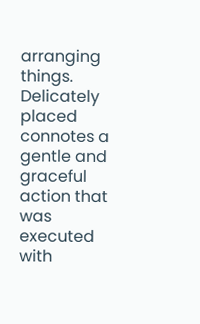arranging things. Delicately placed connotes a gentle and graceful action that was executed with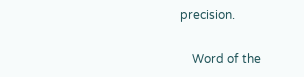precision.

    Word of the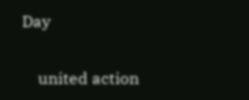Day

    united action